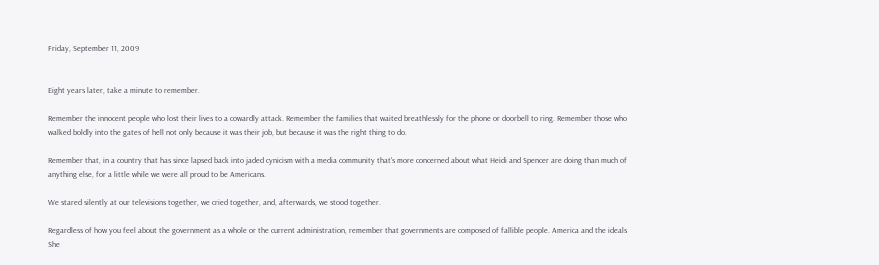Friday, September 11, 2009


Eight years later, take a minute to remember.

Remember the innocent people who lost their lives to a cowardly attack. Remember the families that waited breathlessly for the phone or doorbell to ring. Remember those who walked boldly into the gates of hell not only because it was their job, but because it was the right thing to do.

Remember that, in a country that has since lapsed back into jaded cynicism with a media community that's more concerned about what Heidi and Spencer are doing than much of anything else, for a little while we were all proud to be Americans.

We stared silently at our televisions together, we cried together, and, afterwards, we stood together.

Regardless of how you feel about the government as a whole or the current administration, remember that governments are composed of fallible people. America and the ideals She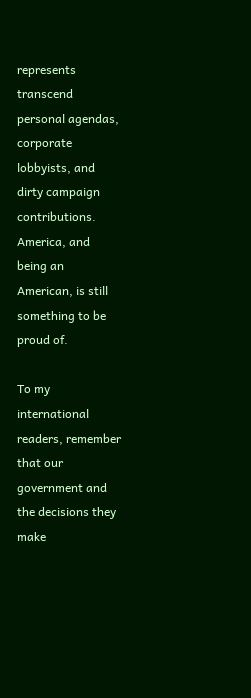represents transcend personal agendas, corporate lobbyists, and dirty campaign contributions. America, and being an American, is still something to be proud of.

To my international readers, remember that our government and the decisions they make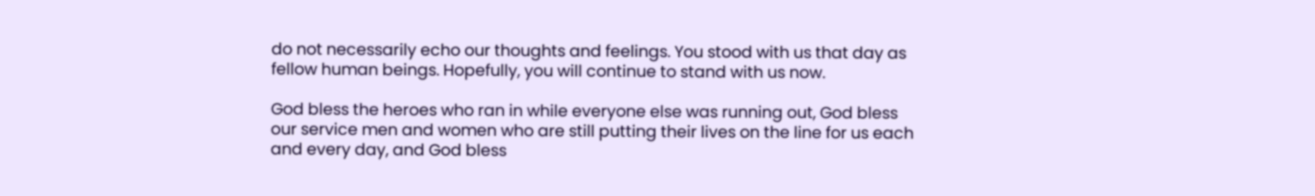do not necessarily echo our thoughts and feelings. You stood with us that day as fellow human beings. Hopefully, you will continue to stand with us now.

God bless the heroes who ran in while everyone else was running out, God bless our service men and women who are still putting their lives on the line for us each and every day, and God bless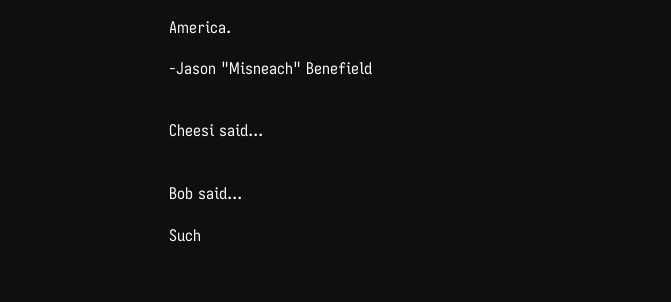America.

-Jason "Misneach" Benefield


Cheesi said...


Bob said...

Such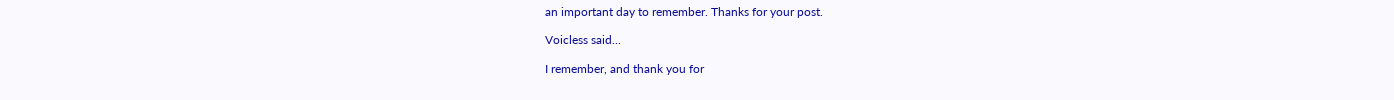an important day to remember. Thanks for your post.

Voicless said...

I remember, and thank you for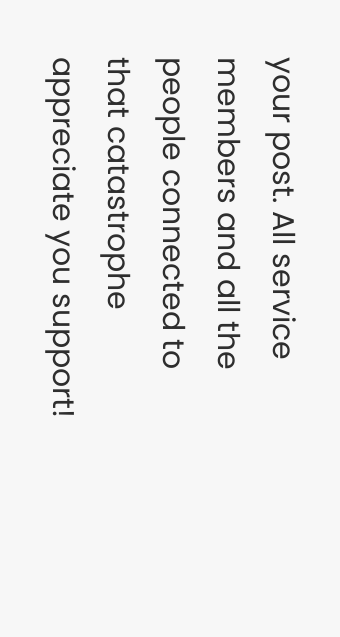your post. All service members and all the people connected to that catastrophe appreciate you support!